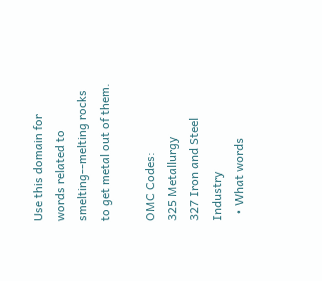Use this domain for words related to smelting--melting rocks to get metal out of them.

OMC Codes:
325 Metallurgy
327 Iron and Steel Industry
  • What words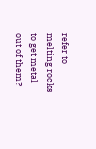refer to melting rocks to get metal out of them?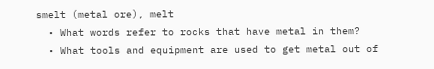smelt (metal ore), melt
  • What words refer to rocks that have metal in them?
  • What tools and equipment are used to get metal out of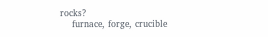rocks?
    furnace, forge, crucible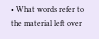• What words refer to the material left over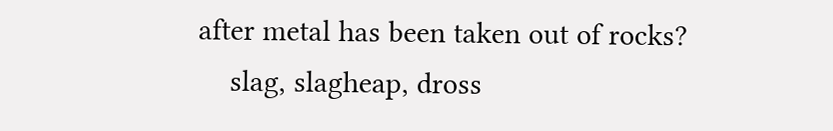after metal has been taken out of rocks?
    slag, slagheap, dross